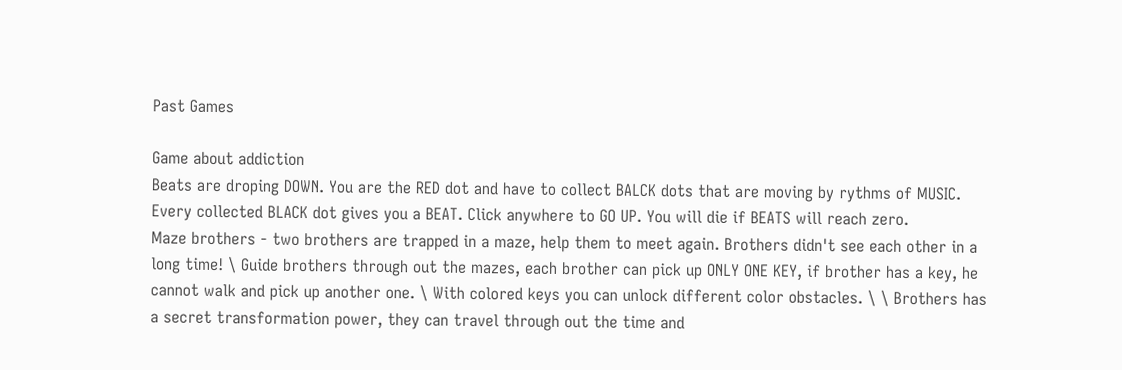Past Games

Game about addiction
Beats are droping DOWN. You are the RED dot and have to collect BALCK dots that are moving by rythms of MUSIC. Every collected BLACK dot gives you a BEAT. Click anywhere to GO UP. You will die if BEATS will reach zero.
Maze brothers - two brothers are trapped in a maze, help them to meet again. Brothers didn't see each other in a long time! \ Guide brothers through out the mazes, each brother can pick up ONLY ONE KEY, if brother has a key, he cannot walk and pick up another one. \ With colored keys you can unlock different color obstacles. \ \ Brothers has a secret transformation power, they can travel through out the time and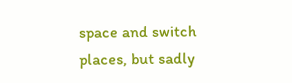space and switch places, but sadly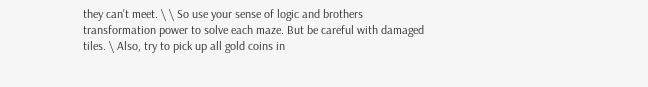they can't meet. \ \ So use your sense of logic and brothers transformation power to solve each maze. But be careful with damaged tiles. \ Also, try to pick up all gold coins in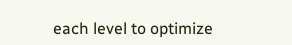each level to optimize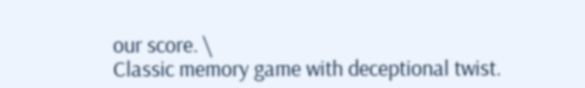our score. \
Classic memory game with deceptional twist.